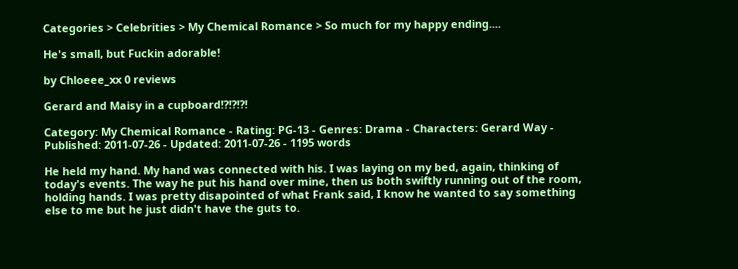Categories > Celebrities > My Chemical Romance > So much for my happy ending....

He's small, but Fuckin adorable!

by Chloeee_xx 0 reviews

Gerard and Maisy in a cupboard!?!?!?!

Category: My Chemical Romance - Rating: PG-13 - Genres: Drama - Characters: Gerard Way - Published: 2011-07-26 - Updated: 2011-07-26 - 1195 words

He held my hand. My hand was connected with his. I was laying on my bed, again, thinking of today's events. The way he put his hand over mine, then us both swiftly running out of the room, holding hands. I was pretty disapointed of what Frank said, I know he wanted to say something else to me but he just didn't have the guts to.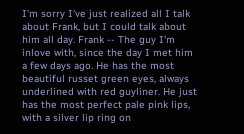I'm sorry I've just realized all I talk about Frank, but I could talk about him all day. Frank -- The guy I'm inlove with, since the day I met him a few days ago. He has the most beautiful russet green eyes, always underlined with red guyliner. He just has the most perfect pale pink lips, with a silver lip ring on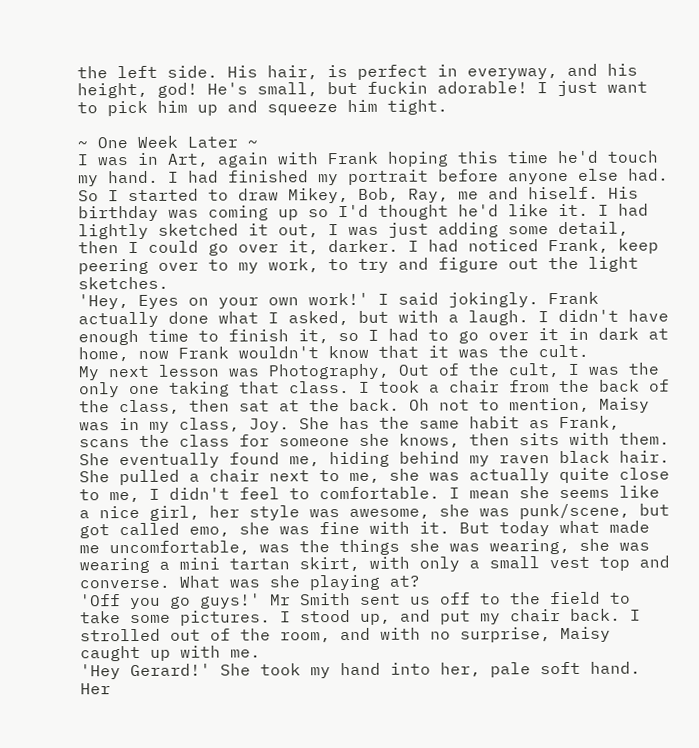the left side. His hair, is perfect in everyway, and his height, god! He's small, but fuckin adorable! I just want to pick him up and squeeze him tight.

~ One Week Later ~
I was in Art, again with Frank hoping this time he'd touch my hand. I had finished my portrait before anyone else had. So I started to draw Mikey, Bob, Ray, me and hiself. His birthday was coming up so I'd thought he'd like it. I had lightly sketched it out, I was just adding some detail, then I could go over it, darker. I had noticed Frank, keep peering over to my work, to try and figure out the light sketches.
'Hey, Eyes on your own work!' I said jokingly. Frank actually done what I asked, but with a laugh. I didn't have enough time to finish it, so I had to go over it in dark at home, now Frank wouldn't know that it was the cult.
My next lesson was Photography, Out of the cult, I was the only one taking that class. I took a chair from the back of the class, then sat at the back. Oh not to mention, Maisy was in my class, Joy. She has the same habit as Frank, scans the class for someone she knows, then sits with them. She eventually found me, hiding behind my raven black hair. She pulled a chair next to me, she was actually quite close to me, I didn't feel to comfortable. I mean she seems like a nice girl, her style was awesome, she was punk/scene, but got called emo, she was fine with it. But today what made me uncomfortable, was the things she was wearing, she was wearing a mini tartan skirt, with only a small vest top and converse. What was she playing at?
'Off you go guys!' Mr Smith sent us off to the field to take some pictures. I stood up, and put my chair back. I strolled out of the room, and with no surprise, Maisy caught up with me.
'Hey Gerard!' She took my hand into her, pale soft hand. Her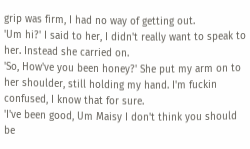grip was firm, I had no way of getting out.
'Um hi?' I said to her, I didn't really want to speak to her. Instead she carried on.
'So, How've you been honey?' She put my arm on to her shoulder, still holding my hand. I'm fuckin confused, I know that for sure.
'I've been good, Um Maisy I don't think you should be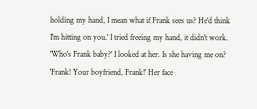holding my hand, I mean what if Frank sees us? He'd think I'm hitting on you.' I tried freeing my hand, it didn't work.
'Who's Frank baby?' I looked at her. Is she having me on?
'Frank! Your boyfriend, Frank!' Her face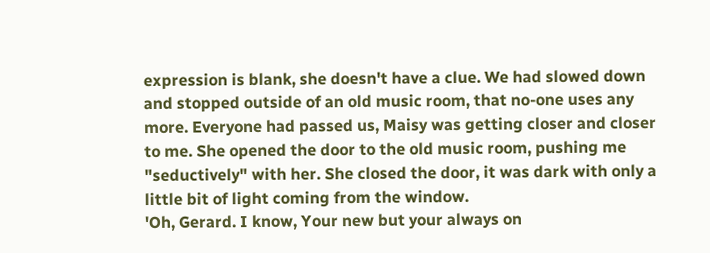expression is blank, she doesn't have a clue. We had slowed down and stopped outside of an old music room, that no-one uses any more. Everyone had passed us, Maisy was getting closer and closer to me. She opened the door to the old music room, pushing me "seductively" with her. She closed the door, it was dark with only a little bit of light coming from the window.
'Oh, Gerard. I know, Your new but your always on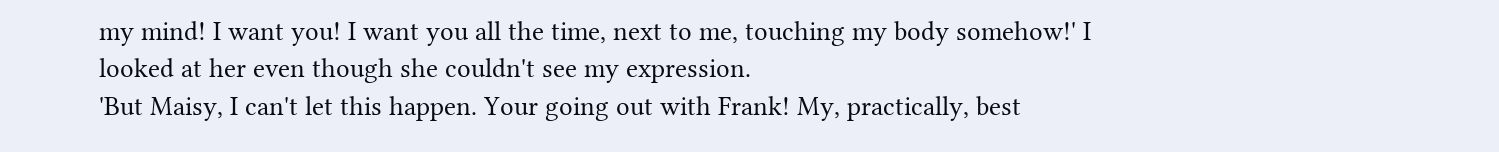my mind! I want you! I want you all the time, next to me, touching my body somehow!' I looked at her even though she couldn't see my expression.
'But Maisy, I can't let this happen. Your going out with Frank! My, practically, best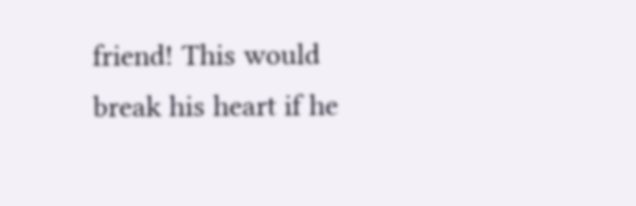friend! This would break his heart if he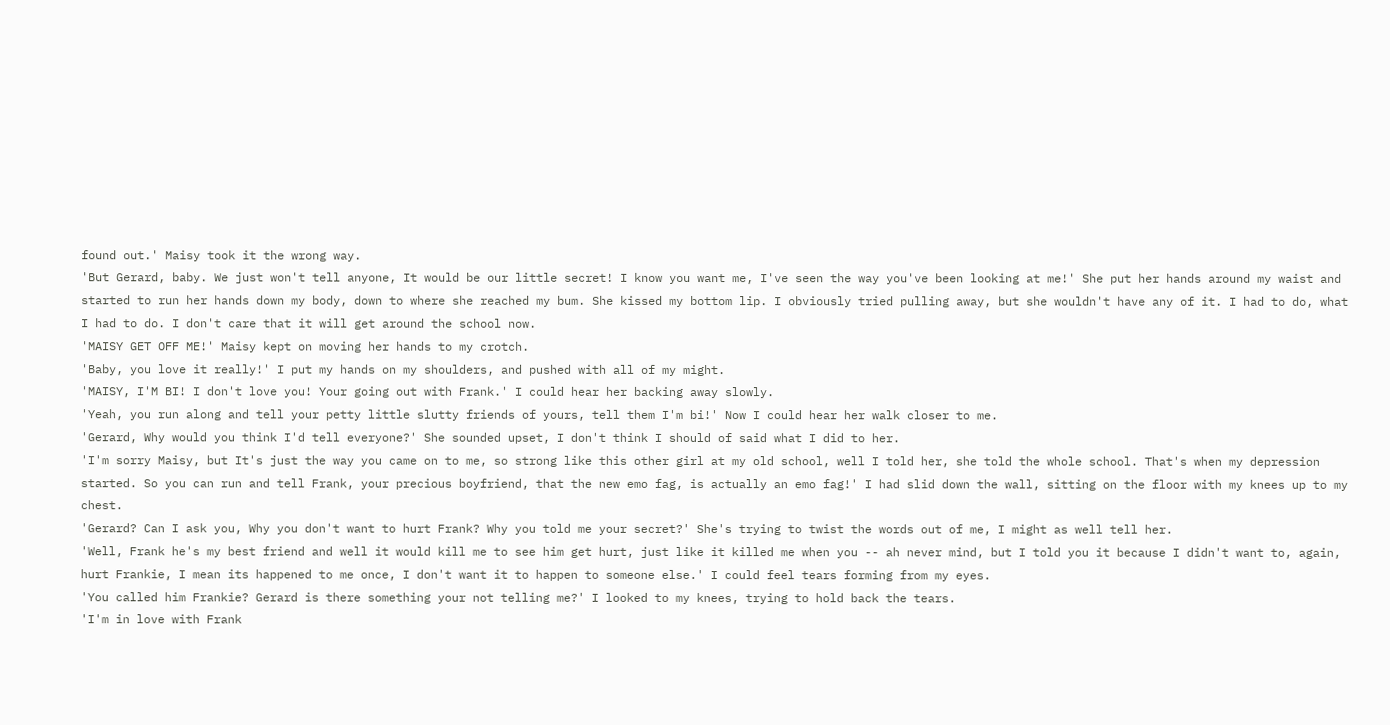found out.' Maisy took it the wrong way.
'But Gerard, baby. We just won't tell anyone, It would be our little secret! I know you want me, I've seen the way you've been looking at me!' She put her hands around my waist and started to run her hands down my body, down to where she reached my bum. She kissed my bottom lip. I obviously tried pulling away, but she wouldn't have any of it. I had to do, what I had to do. I don't care that it will get around the school now.
'MAISY GET OFF ME!' Maisy kept on moving her hands to my crotch.
'Baby, you love it really!' I put my hands on my shoulders, and pushed with all of my might.
'MAISY, I'M BI! I don't love you! Your going out with Frank.' I could hear her backing away slowly.
'Yeah, you run along and tell your petty little slutty friends of yours, tell them I'm bi!' Now I could hear her walk closer to me.
'Gerard, Why would you think I'd tell everyone?' She sounded upset, I don't think I should of said what I did to her.
'I'm sorry Maisy, but It's just the way you came on to me, so strong like this other girl at my old school, well I told her, she told the whole school. That's when my depression started. So you can run and tell Frank, your precious boyfriend, that the new emo fag, is actually an emo fag!' I had slid down the wall, sitting on the floor with my knees up to my chest.
'Gerard? Can I ask you, Why you don't want to hurt Frank? Why you told me your secret?' She's trying to twist the words out of me, I might as well tell her.
'Well, Frank he's my best friend and well it would kill me to see him get hurt, just like it killed me when you -- ah never mind, but I told you it because I didn't want to, again, hurt Frankie, I mean its happened to me once, I don't want it to happen to someone else.' I could feel tears forming from my eyes.
'You called him Frankie? Gerard is there something your not telling me?' I looked to my knees, trying to hold back the tears.
'I'm in love with Frank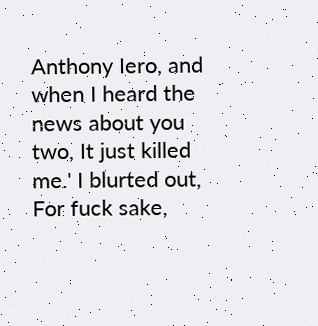Anthony Iero, and when I heard the news about you two, It just killed me.' I blurted out, For fuck sake,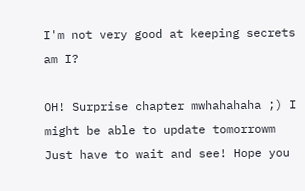I'm not very good at keeping secrets am I?

OH! Surprise chapter mwhahahaha ;) I might be able to update tomorrowm Just have to wait and see! Hope you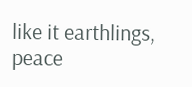like it earthlings, peace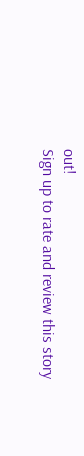out!
Sign up to rate and review this story